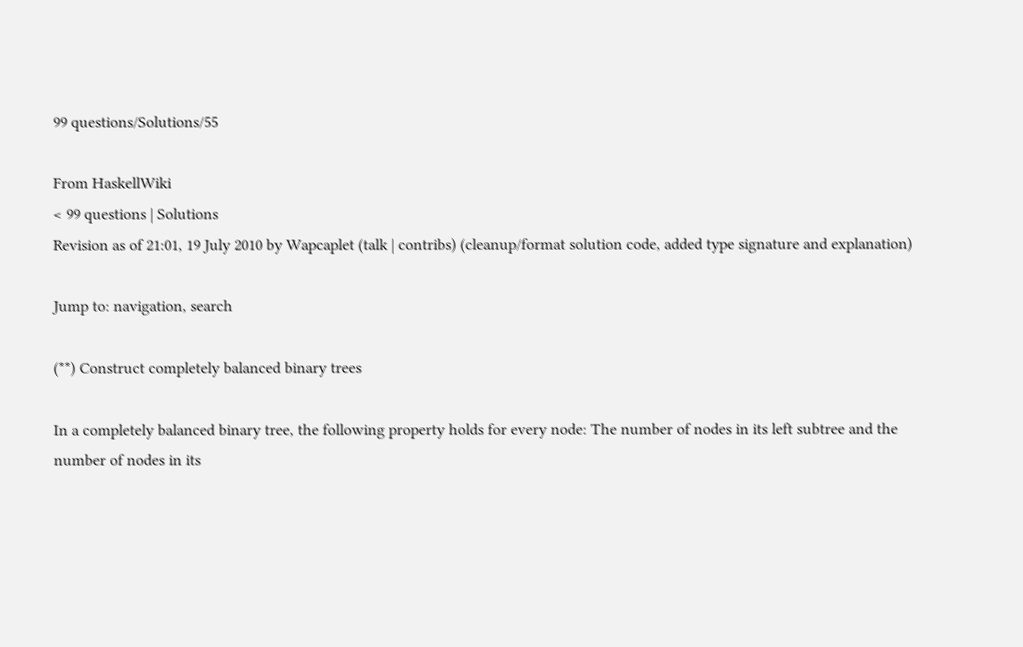99 questions/Solutions/55

From HaskellWiki
< 99 questions | Solutions
Revision as of 21:01, 19 July 2010 by Wapcaplet (talk | contribs) (cleanup/format solution code, added type signature and explanation)

Jump to: navigation, search

(**) Construct completely balanced binary trees

In a completely balanced binary tree, the following property holds for every node: The number of nodes in its left subtree and the number of nodes in its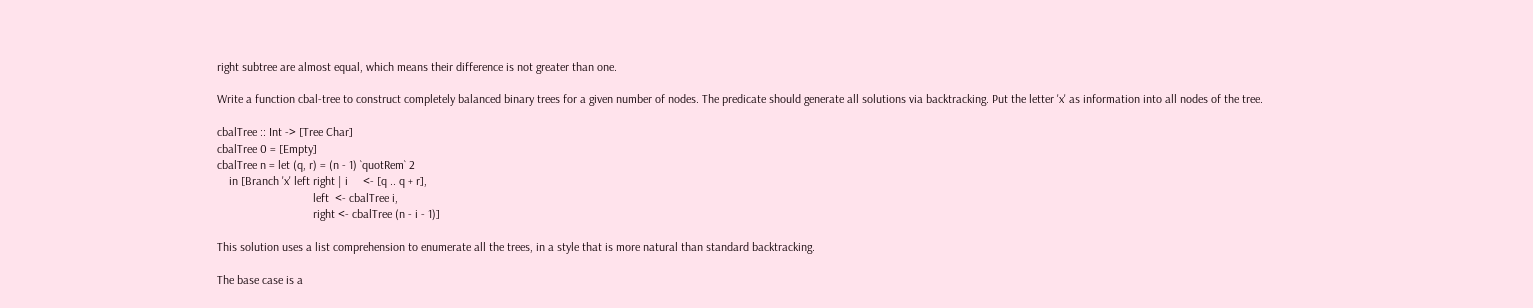right subtree are almost equal, which means their difference is not greater than one.

Write a function cbal-tree to construct completely balanced binary trees for a given number of nodes. The predicate should generate all solutions via backtracking. Put the letter 'x' as information into all nodes of the tree.

cbalTree :: Int -> [Tree Char]
cbalTree 0 = [Empty]
cbalTree n = let (q, r) = (n - 1) `quotRem` 2
    in [Branch 'x' left right | i     <- [q .. q + r],
                                left  <- cbalTree i,
                                right <- cbalTree (n - i - 1)]

This solution uses a list comprehension to enumerate all the trees, in a style that is more natural than standard backtracking.

The base case is a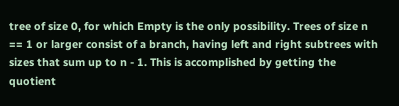tree of size 0, for which Empty is the only possibility. Trees of size n == 1 or larger consist of a branch, having left and right subtrees with sizes that sum up to n - 1. This is accomplished by getting the quotient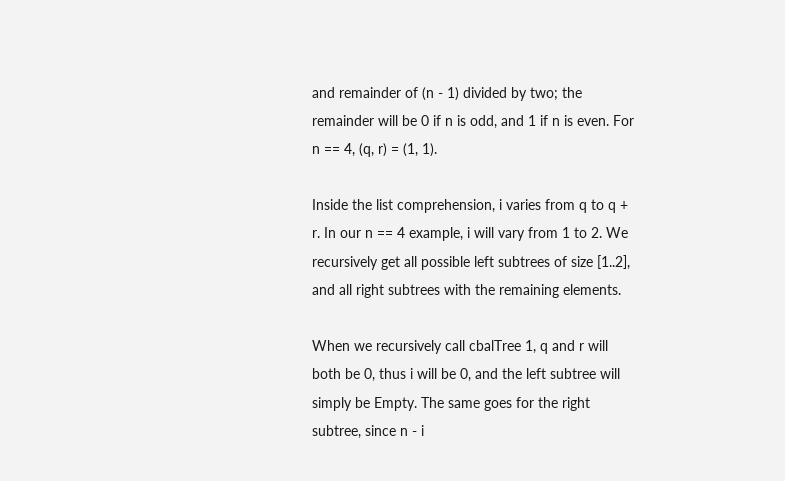and remainder of (n - 1) divided by two; the remainder will be 0 if n is odd, and 1 if n is even. For n == 4, (q, r) = (1, 1).

Inside the list comprehension, i varies from q to q + r. In our n == 4 example, i will vary from 1 to 2. We recursively get all possible left subtrees of size [1..2], and all right subtrees with the remaining elements.

When we recursively call cbalTree 1, q and r will both be 0, thus i will be 0, and the left subtree will simply be Empty. The same goes for the right subtree, since n - i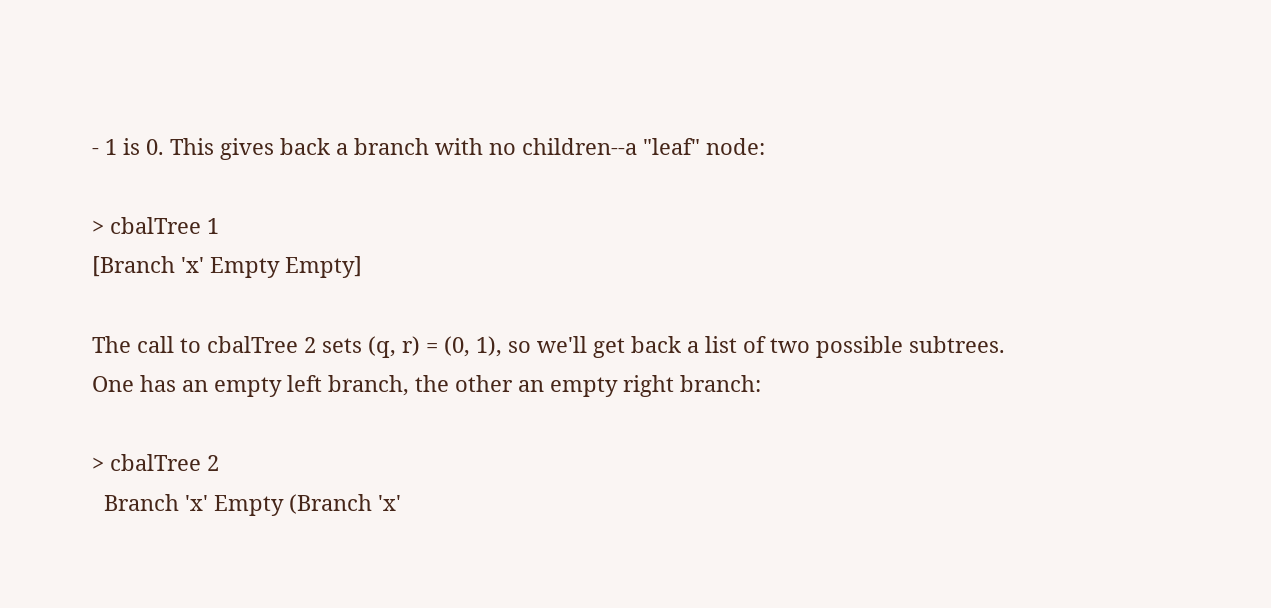- 1 is 0. This gives back a branch with no children--a "leaf" node:

> cbalTree 1
[Branch 'x' Empty Empty]

The call to cbalTree 2 sets (q, r) = (0, 1), so we'll get back a list of two possible subtrees. One has an empty left branch, the other an empty right branch:

> cbalTree 2
  Branch 'x' Empty (Branch 'x'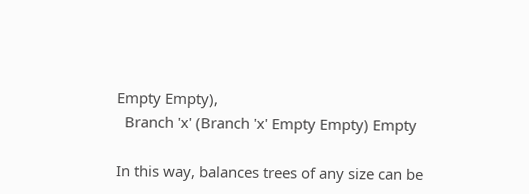Empty Empty),
  Branch 'x' (Branch 'x' Empty Empty) Empty

In this way, balances trees of any size can be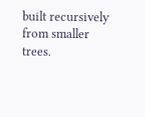built recursively from smaller trees.